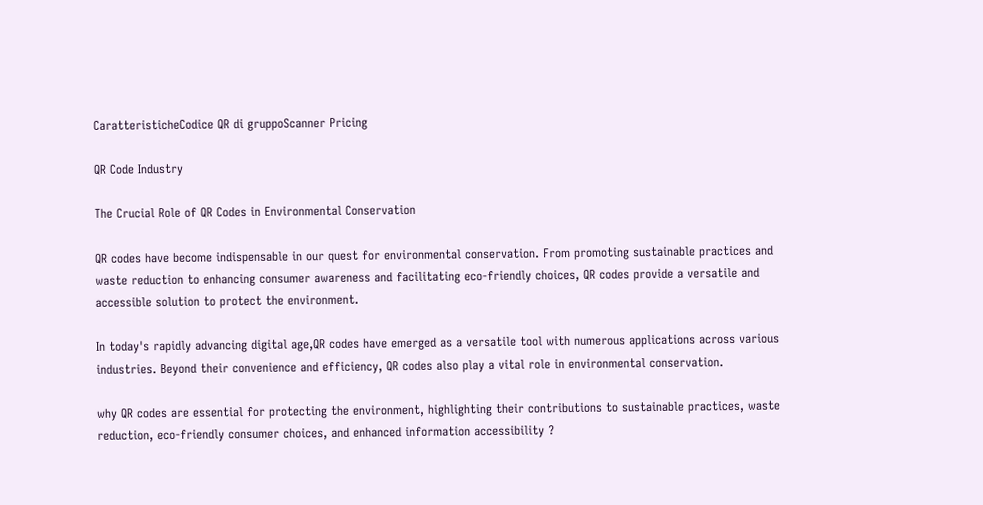CaratteristicheCodice QR di gruppoScanner Pricing

QR Code Industry

The Crucial Role of QR Codes in Environmental Conservation

QR codes have become indispensable in our quest for environmental conservation. From promoting sustainable practices and waste reduction to enhancing consumer awareness and facilitating eco-friendly choices, QR codes provide a versatile and accessible solution to protect the environment.

In today's rapidly advancing digital age,QR codes have emerged as a versatile tool with numerous applications across various industries. Beyond their convenience and efficiency, QR codes also play a vital role in environmental conservation.

why QR codes are essential for protecting the environment, highlighting their contributions to sustainable practices, waste reduction, eco-friendly consumer choices, and enhanced information accessibility ?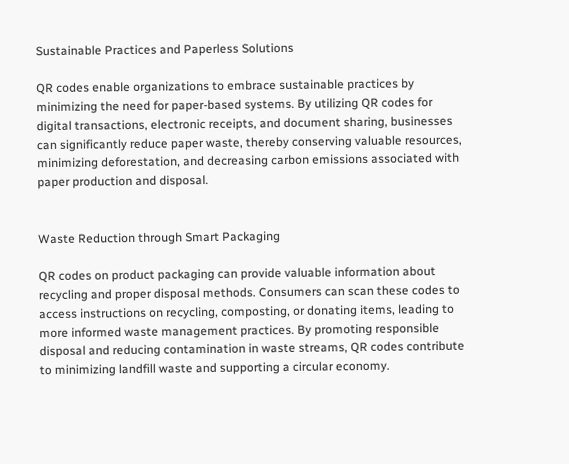Sustainable Practices and Paperless Solutions

QR codes enable organizations to embrace sustainable practices by minimizing the need for paper-based systems. By utilizing QR codes for digital transactions, electronic receipts, and document sharing, businesses can significantly reduce paper waste, thereby conserving valuable resources, minimizing deforestation, and decreasing carbon emissions associated with paper production and disposal.


Waste Reduction through Smart Packaging

QR codes on product packaging can provide valuable information about recycling and proper disposal methods. Consumers can scan these codes to access instructions on recycling, composting, or donating items, leading to more informed waste management practices. By promoting responsible disposal and reducing contamination in waste streams, QR codes contribute to minimizing landfill waste and supporting a circular economy.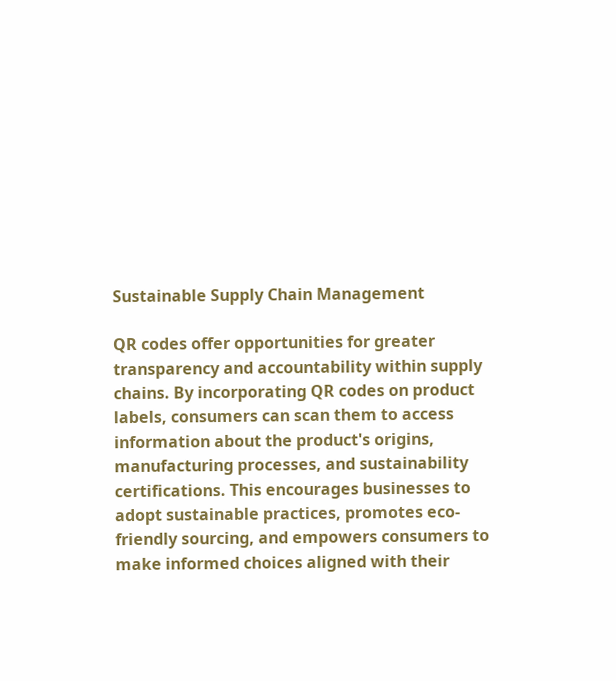Sustainable Supply Chain Management

QR codes offer opportunities for greater transparency and accountability within supply chains. By incorporating QR codes on product labels, consumers can scan them to access information about the product's origins, manufacturing processes, and sustainability certifications. This encourages businesses to adopt sustainable practices, promotes eco-friendly sourcing, and empowers consumers to make informed choices aligned with their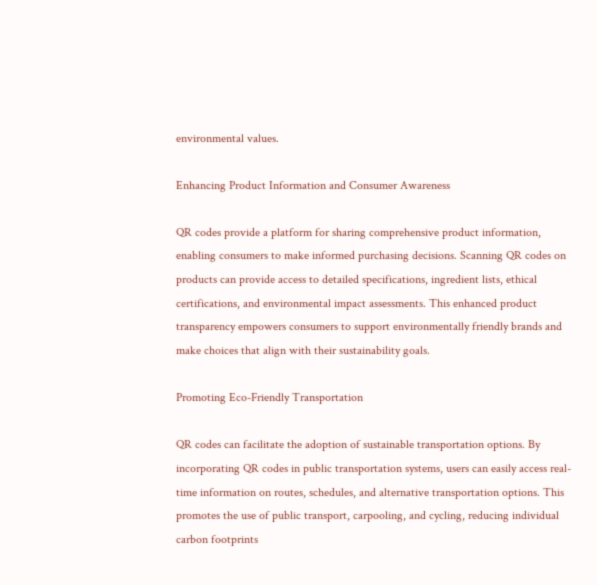environmental values.

Enhancing Product Information and Consumer Awareness

QR codes provide a platform for sharing comprehensive product information, enabling consumers to make informed purchasing decisions. Scanning QR codes on products can provide access to detailed specifications, ingredient lists, ethical certifications, and environmental impact assessments. This enhanced product transparency empowers consumers to support environmentally friendly brands and make choices that align with their sustainability goals.

Promoting Eco-Friendly Transportation

QR codes can facilitate the adoption of sustainable transportation options. By incorporating QR codes in public transportation systems, users can easily access real-time information on routes, schedules, and alternative transportation options. This promotes the use of public transport, carpooling, and cycling, reducing individual carbon footprints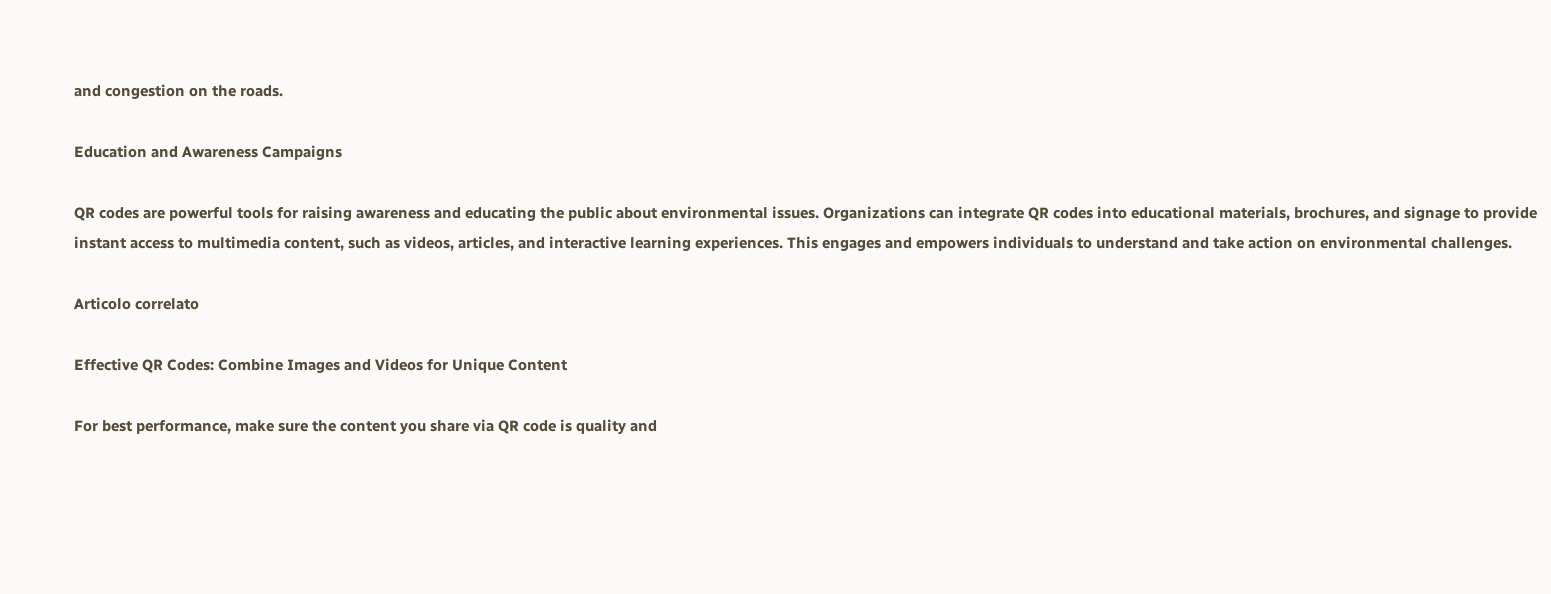and congestion on the roads.

Education and Awareness Campaigns

QR codes are powerful tools for raising awareness and educating the public about environmental issues. Organizations can integrate QR codes into educational materials, brochures, and signage to provide instant access to multimedia content, such as videos, articles, and interactive learning experiences. This engages and empowers individuals to understand and take action on environmental challenges.

Articolo correlato

Effective QR Codes: Combine Images and Videos for Unique Content

For best performance, make sure the content you share via QR code is quality and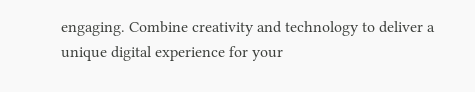engaging. Combine creativity and technology to deliver a unique digital experience for your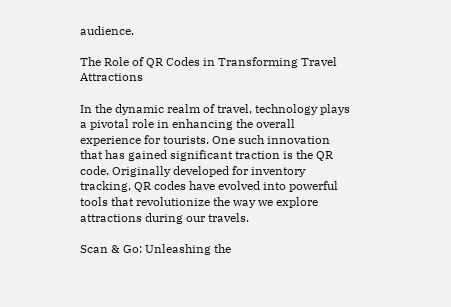audience.

The Role of QR Codes in Transforming Travel Attractions

In the dynamic realm of travel, technology plays a pivotal role in enhancing the overall experience for tourists. One such innovation that has gained significant traction is the QR code. Originally developed for inventory tracking, QR codes have evolved into powerful tools that revolutionize the way we explore attractions during our travels.

Scan & Go: Unleashing the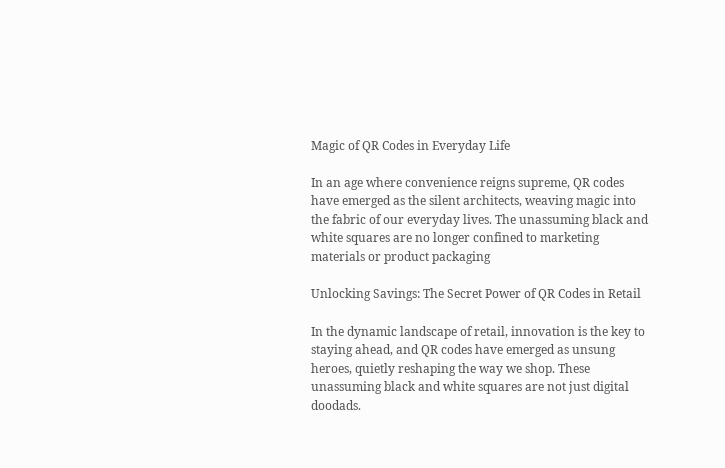Magic of QR Codes in Everyday Life

In an age where convenience reigns supreme, QR codes have emerged as the silent architects, weaving magic into the fabric of our everyday lives. The unassuming black and white squares are no longer confined to marketing materials or product packaging

Unlocking Savings: The Secret Power of QR Codes in Retail

In the dynamic landscape of retail, innovation is the key to staying ahead, and QR codes have emerged as unsung heroes, quietly reshaping the way we shop. These unassuming black and white squares are not just digital doodads.